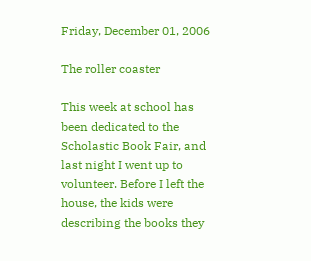Friday, December 01, 2006

The roller coaster

This week at school has been dedicated to the Scholastic Book Fair, and last night I went up to volunteer. Before I left the house, the kids were describing the books they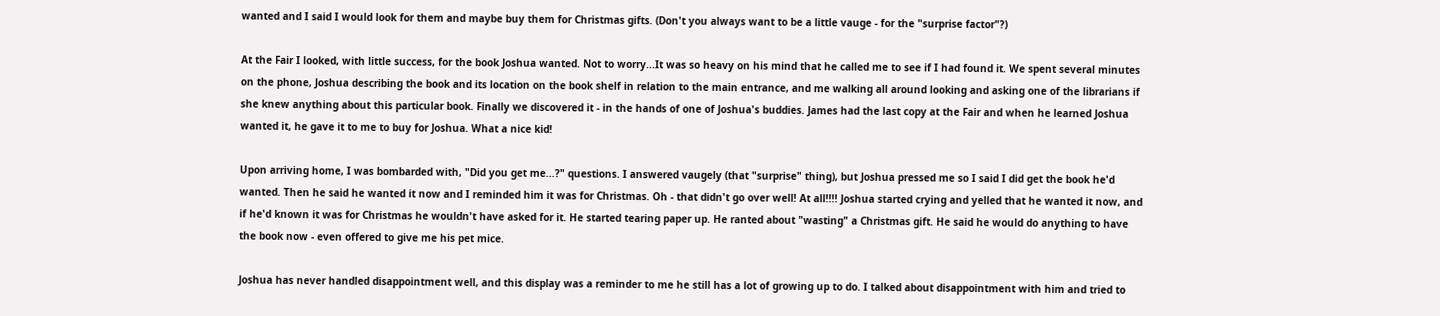wanted and I said I would look for them and maybe buy them for Christmas gifts. (Don't you always want to be a little vauge - for the "surprise factor"?)

At the Fair I looked, with little success, for the book Joshua wanted. Not to worry...It was so heavy on his mind that he called me to see if I had found it. We spent several minutes on the phone, Joshua describing the book and its location on the book shelf in relation to the main entrance, and me walking all around looking and asking one of the librarians if she knew anything about this particular book. Finally we discovered it - in the hands of one of Joshua's buddies. James had the last copy at the Fair and when he learned Joshua wanted it, he gave it to me to buy for Joshua. What a nice kid!

Upon arriving home, I was bombarded with, "Did you get me...?" questions. I answered vaugely (that "surprise" thing), but Joshua pressed me so I said I did get the book he'd wanted. Then he said he wanted it now and I reminded him it was for Christmas. Oh - that didn't go over well! At all!!!! Joshua started crying and yelled that he wanted it now, and if he'd known it was for Christmas he wouldn't have asked for it. He started tearing paper up. He ranted about "wasting" a Christmas gift. He said he would do anything to have the book now - even offered to give me his pet mice.

Joshua has never handled disappointment well, and this display was a reminder to me he still has a lot of growing up to do. I talked about disappointment with him and tried to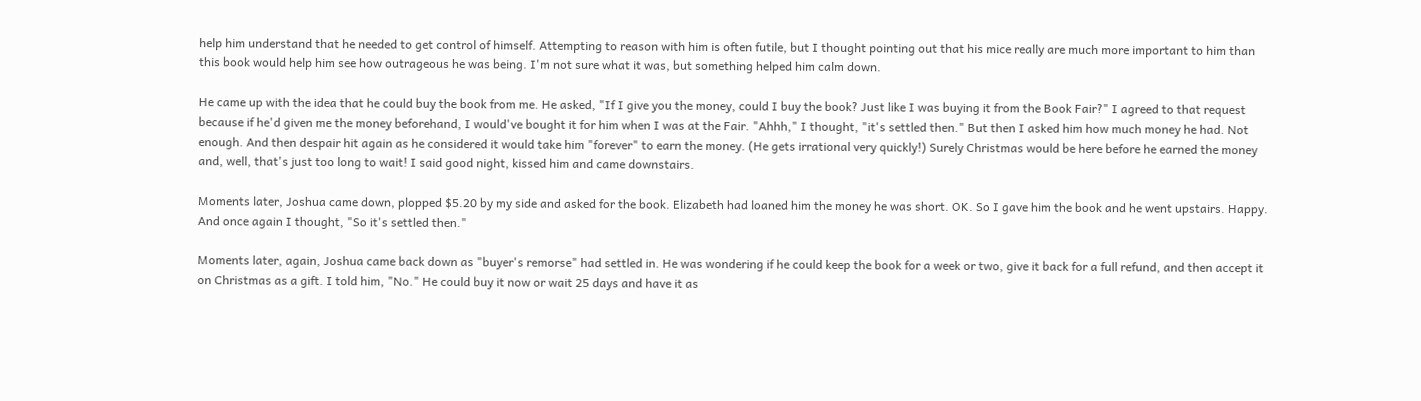help him understand that he needed to get control of himself. Attempting to reason with him is often futile, but I thought pointing out that his mice really are much more important to him than this book would help him see how outrageous he was being. I'm not sure what it was, but something helped him calm down.

He came up with the idea that he could buy the book from me. He asked, "If I give you the money, could I buy the book? Just like I was buying it from the Book Fair?" I agreed to that request because if he'd given me the money beforehand, I would've bought it for him when I was at the Fair. "Ahhh," I thought, "it's settled then." But then I asked him how much money he had. Not enough. And then despair hit again as he considered it would take him "forever" to earn the money. (He gets irrational very quickly!) Surely Christmas would be here before he earned the money and, well, that's just too long to wait! I said good night, kissed him and came downstairs.

Moments later, Joshua came down, plopped $5.20 by my side and asked for the book. Elizabeth had loaned him the money he was short. OK. So I gave him the book and he went upstairs. Happy. And once again I thought, "So it's settled then."

Moments later, again, Joshua came back down as "buyer's remorse" had settled in. He was wondering if he could keep the book for a week or two, give it back for a full refund, and then accept it on Christmas as a gift. I told him, "No." He could buy it now or wait 25 days and have it as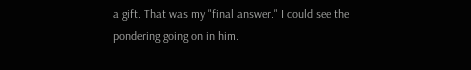a gift. That was my "final answer." I could see the pondering going on in him.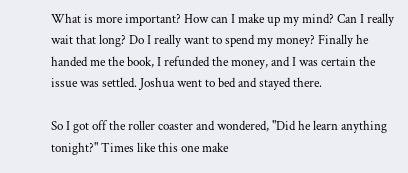What is more important? How can I make up my mind? Can I really wait that long? Do I really want to spend my money? Finally he handed me the book, I refunded the money, and I was certain the issue was settled. Joshua went to bed and stayed there.

So I got off the roller coaster and wondered, "Did he learn anything tonight?" Times like this one make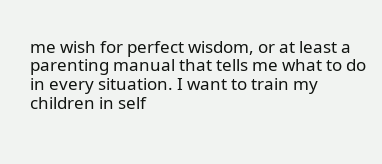me wish for perfect wisdom, or at least a parenting manual that tells me what to do in every situation. I want to train my children in self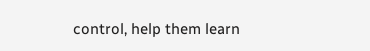control, help them learn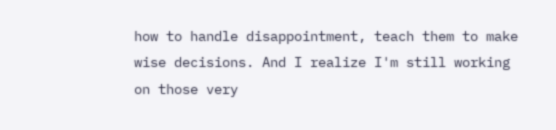how to handle disappointment, teach them to make wise decisions. And I realize I'm still working on those very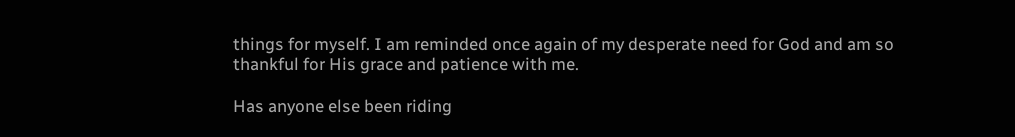things for myself. I am reminded once again of my desperate need for God and am so thankful for His grace and patience with me.

Has anyone else been riding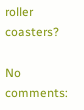roller coasters?

No comments: